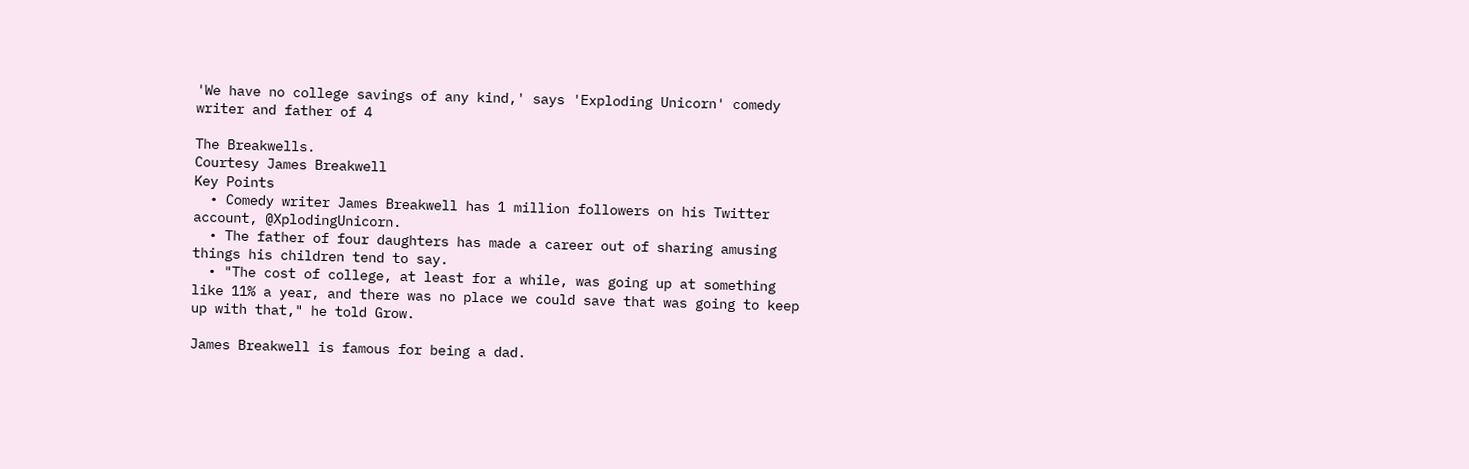'We have no college savings of any kind,' says 'Exploding Unicorn' comedy writer and father of 4

The Breakwells.
Courtesy James Breakwell
Key Points
  • Comedy writer James Breakwell has 1 million followers on his Twitter account, @XplodingUnicorn.
  • The father of four daughters has made a career out of sharing amusing things his children tend to say.
  • "The cost of college, at least for a while, was going up at something like 11% a year, and there was no place we could save that was going to keep up with that," he told Grow.

James Breakwell is famous for being a dad.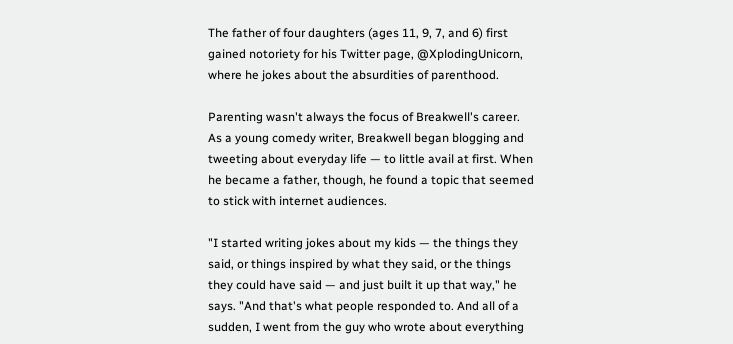The father of four daughters (ages 11, 9, 7, and 6) first gained notoriety for his Twitter page, @XplodingUnicorn, where he jokes about the absurdities of parenthood.

Parenting wasn't always the focus of Breakwell's career. As a young comedy writer, Breakwell began blogging and tweeting about everyday life — to little avail at first. When he became a father, though, he found a topic that seemed to stick with internet audiences.

"I started writing jokes about my kids — the things they said, or things inspired by what they said, or the things they could have said — and just built it up that way," he says. "And that's what people responded to. And all of a sudden, I went from the guy who wrote about everything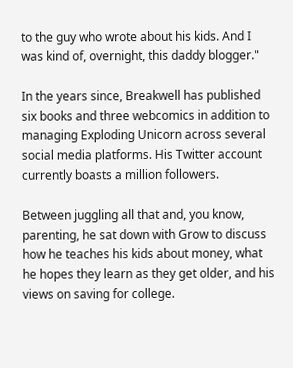to the guy who wrote about his kids. And I was kind of, overnight, this daddy blogger."

In the years since, Breakwell has published six books and three webcomics in addition to managing Exploding Unicorn across several social media platforms. His Twitter account currently boasts a million followers.

Between juggling all that and, you know, parenting, he sat down with Grow to discuss how he teaches his kids about money, what he hopes they learn as they get older, and his views on saving for college.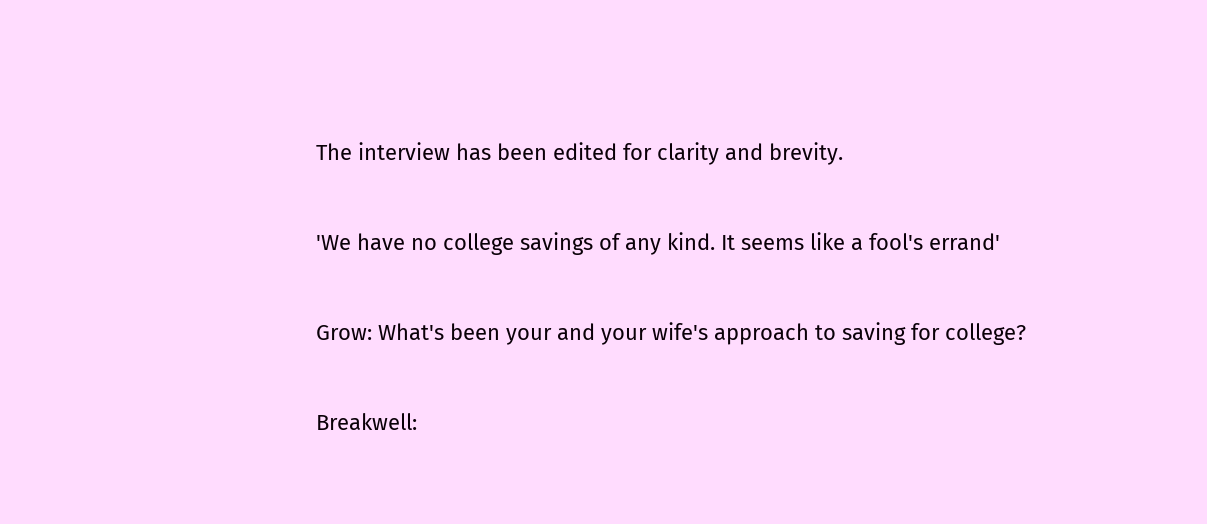The interview has been edited for clarity and brevity.

'We have no college savings of any kind. It seems like a fool's errand'

Grow: What's been your and your wife's approach to saving for college?

Breakwell: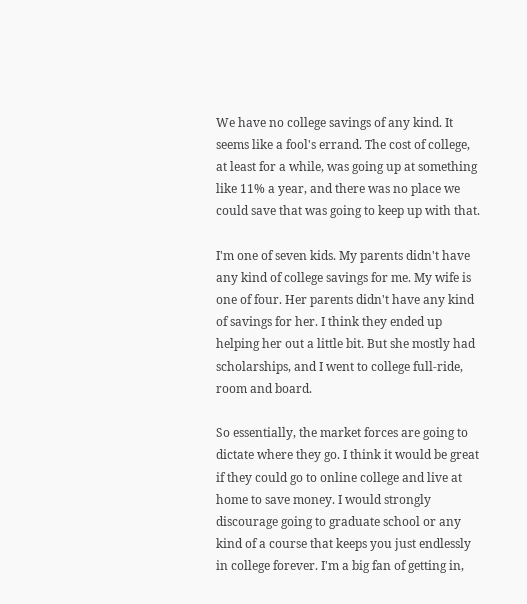We have no college savings of any kind. It seems like a fool's errand. The cost of college, at least for a while, was going up at something like 11% a year, and there was no place we could save that was going to keep up with that.

I'm one of seven kids. My parents didn't have any kind of college savings for me. My wife is one of four. Her parents didn't have any kind of savings for her. I think they ended up helping her out a little bit. But she mostly had scholarships, and I went to college full-ride, room and board.

So essentially, the market forces are going to dictate where they go. I think it would be great if they could go to online college and live at home to save money. I would strongly discourage going to graduate school or any kind of a course that keeps you just endlessly in college forever. I'm a big fan of getting in,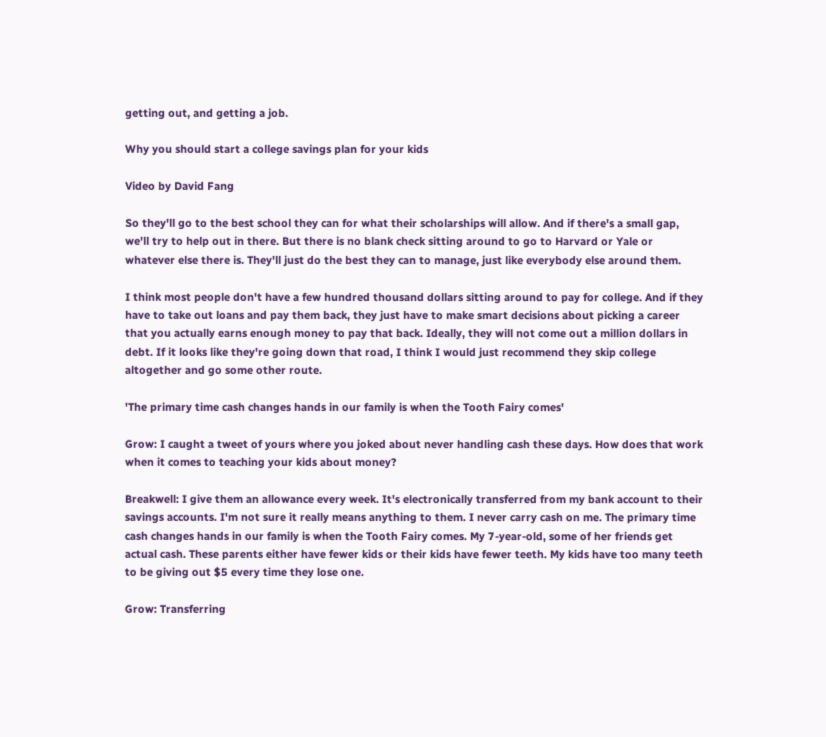getting out, and getting a job.

Why you should start a college savings plan for your kids

Video by David Fang

So they'll go to the best school they can for what their scholarships will allow. And if there's a small gap, we'll try to help out in there. But there is no blank check sitting around to go to Harvard or Yale or whatever else there is. They'll just do the best they can to manage, just like everybody else around them.

I think most people don't have a few hundred thousand dollars sitting around to pay for college. And if they have to take out loans and pay them back, they just have to make smart decisions about picking a career that you actually earns enough money to pay that back. Ideally, they will not come out a million dollars in debt. If it looks like they're going down that road, I think I would just recommend they skip college altogether and go some other route.

'The primary time cash changes hands in our family is when the Tooth Fairy comes'

Grow: I caught a tweet of yours where you joked about never handling cash these days. How does that work when it comes to teaching your kids about money?

Breakwell: I give them an allowance every week. It's electronically transferred from my bank account to their savings accounts. I'm not sure it really means anything to them. I never carry cash on me. The primary time cash changes hands in our family is when the Tooth Fairy comes. My 7-year-old, some of her friends get actual cash. These parents either have fewer kids or their kids have fewer teeth. My kids have too many teeth to be giving out $5 every time they lose one.

Grow: Transferring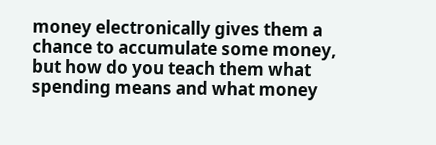money electronically gives them a chance to accumulate some money, but how do you teach them what spending means and what money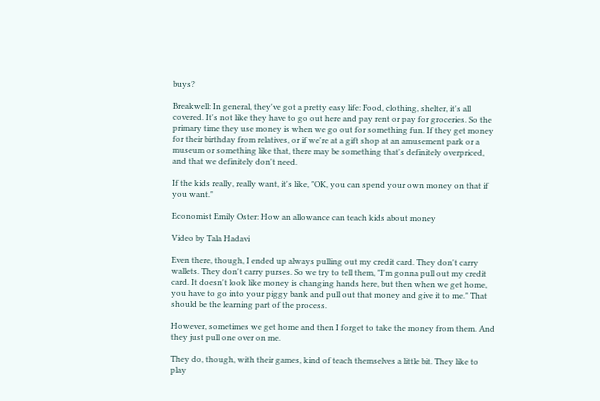buys?

Breakwell: In general, they've got a pretty easy life: Food, clothing, shelter, it's all covered. It's not like they have to go out here and pay rent or pay for groceries. So the primary time they use money is when we go out for something fun. If they get money for their birthday from relatives, or if we're at a gift shop at an amusement park or a museum or something like that, there may be something that's definitely overpriced, and that we definitely don't need.

If the kids really, really want, it's like, "OK, you can spend your own money on that if you want."

Economist Emily Oster: How an allowance can teach kids about money

Video by Tala Hadavi

Even there, though, I ended up always pulling out my credit card. They don't carry wallets. They don't carry purses. So we try to tell them, "I'm gonna pull out my credit card. It doesn't look like money is changing hands here, but then when we get home, you have to go into your piggy bank and pull out that money and give it to me." That should be the learning part of the process.

However, sometimes we get home and then I forget to take the money from them. And they just pull one over on me.

They do, though, with their games, kind of teach themselves a little bit. They like to play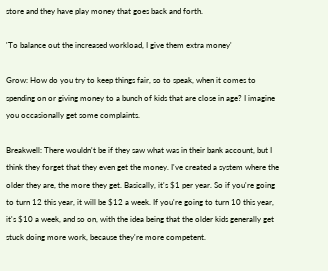store and they have play money that goes back and forth.

'To balance out the increased workload, I give them extra money'

Grow: How do you try to keep things fair, so to speak, when it comes to spending on or giving money to a bunch of kids that are close in age? I imagine you occasionally get some complaints.

Breakwell: There wouldn't be if they saw what was in their bank account, but I think they forget that they even get the money. I've created a system where the older they are, the more they get. Basically, it's $1 per year. So if you're going to turn 12 this year, it will be $12 a week. If you're going to turn 10 this year, it's $10 a week, and so on, with the idea being that the older kids generally get stuck doing more work, because they're more competent.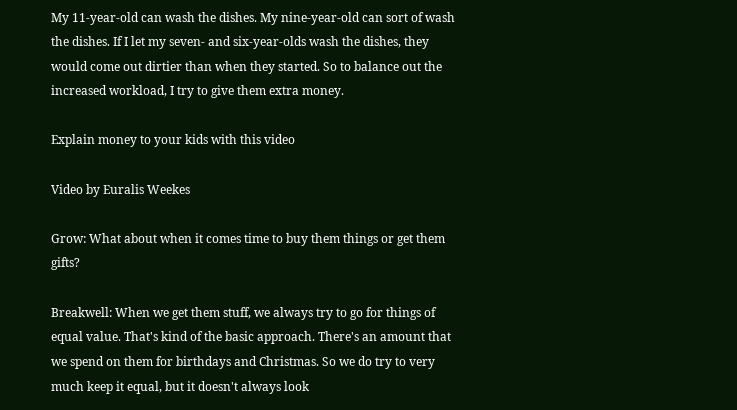My 11-year-old can wash the dishes. My nine-year-old can sort of wash the dishes. If I let my seven- and six-year-olds wash the dishes, they would come out dirtier than when they started. So to balance out the increased workload, I try to give them extra money.

Explain money to your kids with this video

Video by Euralis Weekes

Grow: What about when it comes time to buy them things or get them gifts?

Breakwell: When we get them stuff, we always try to go for things of equal value. That's kind of the basic approach. There's an amount that we spend on them for birthdays and Christmas. So we do try to very much keep it equal, but it doesn't always look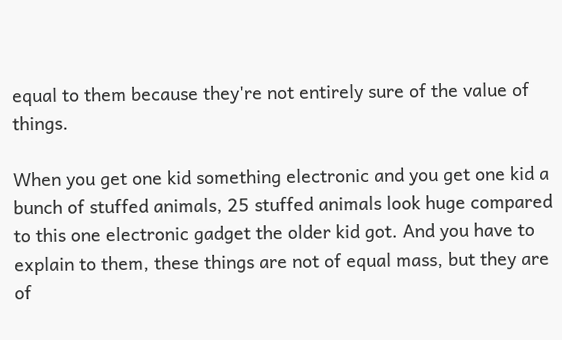equal to them because they're not entirely sure of the value of things.

When you get one kid something electronic and you get one kid a bunch of stuffed animals, 25 stuffed animals look huge compared to this one electronic gadget the older kid got. And you have to explain to them, these things are not of equal mass, but they are of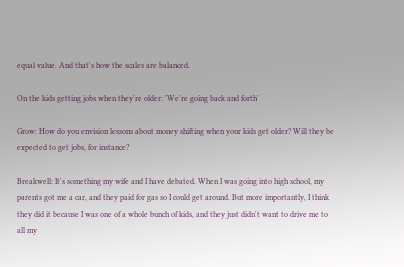equal value. And that's how the scales are balanced.

On the kids getting jobs when they're older: 'We're going back and forth'

Grow: How do you envision lessons about money shifting when your kids get older? Will they be expected to get jobs, for instance?

Breakwell: It's something my wife and I have debated. When I was going into high school, my parents got me a car, and they paid for gas so I could get around. But more importantly, I think they did it because I was one of a whole bunch of kids, and they just didn't want to drive me to all my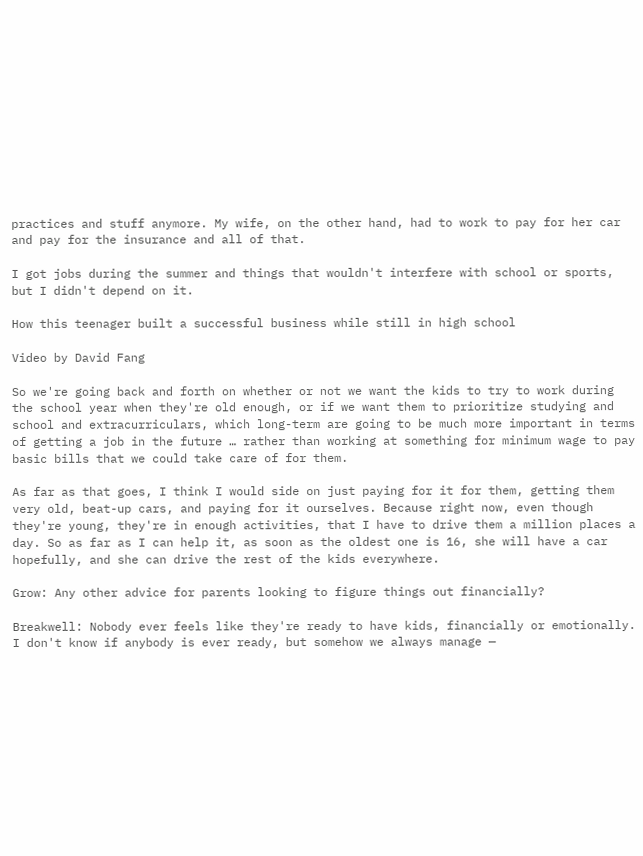practices and stuff anymore. My wife, on the other hand, had to work to pay for her car and pay for the insurance and all of that.

I got jobs during the summer and things that wouldn't interfere with school or sports, but I didn't depend on it.

How this teenager built a successful business while still in high school

Video by David Fang

So we're going back and forth on whether or not we want the kids to try to work during the school year when they're old enough, or if we want them to prioritize studying and school and extracurriculars, which long-term are going to be much more important in terms of getting a job in the future … rather than working at something for minimum wage to pay basic bills that we could take care of for them.

As far as that goes, I think I would side on just paying for it for them, getting them very old, beat-up cars, and paying for it ourselves. Because right now, even though they're young, they're in enough activities, that I have to drive them a million places a day. So as far as I can help it, as soon as the oldest one is 16, she will have a car hopefully, and she can drive the rest of the kids everywhere.

Grow: Any other advice for parents looking to figure things out financially?

Breakwell: Nobody ever feels like they're ready to have kids, financially or emotionally. I don't know if anybody is ever ready, but somehow we always manage —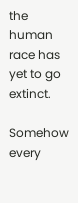the human race has yet to go extinct.

Somehow every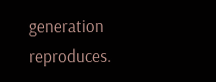generation reproduces.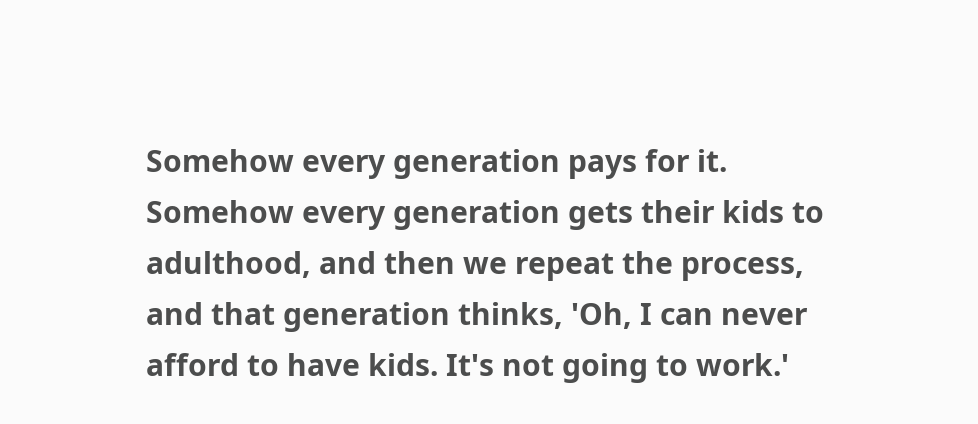Somehow every generation pays for it. Somehow every generation gets their kids to adulthood, and then we repeat the process, and that generation thinks, 'Oh, I can never afford to have kids. It's not going to work.'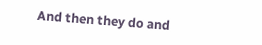And then they do and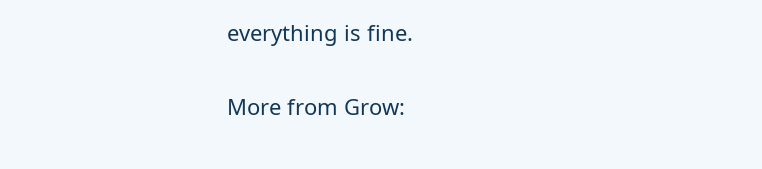everything is fine.

More from Grow: